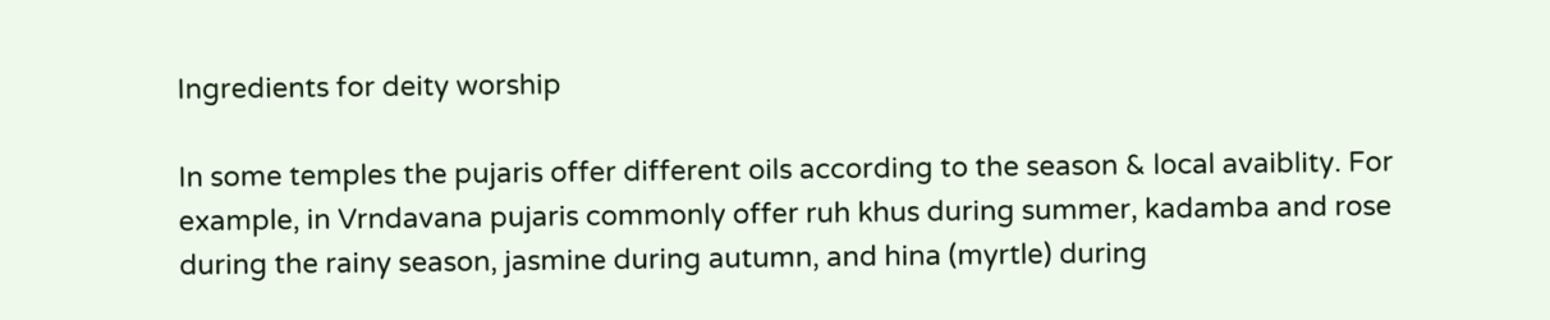Ingredients for deity worship

In some temples the pujaris offer different oils according to the season & local avaiblity. For example, in Vrndavana pujaris commonly offer ruh khus during summer, kadamba and rose during the rainy season, jasmine during autumn, and hina (myrtle) during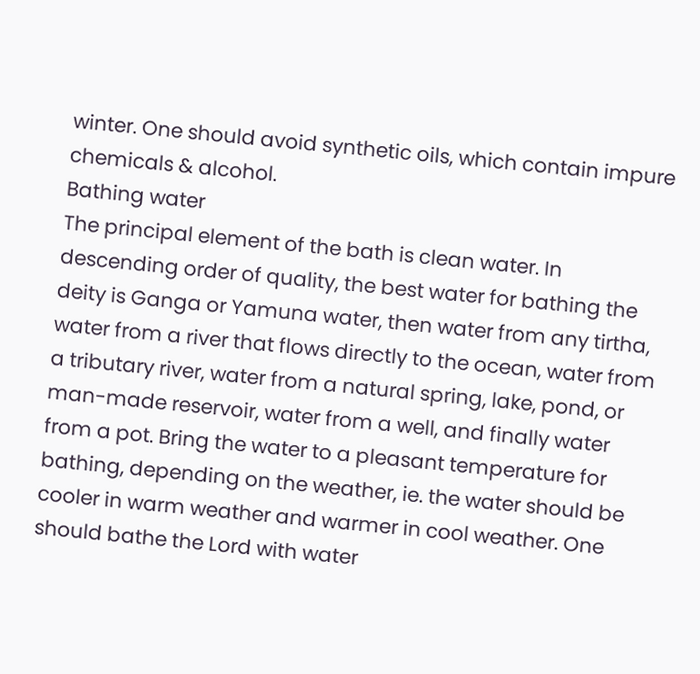winter. One should avoid synthetic oils, which contain impure chemicals & alcohol.
Bathing water
The principal element of the bath is clean water. In descending order of quality, the best water for bathing the deity is Ganga or Yamuna water, then water from any tirtha, water from a river that flows directly to the ocean, water from a tributary river, water from a natural spring, lake, pond, or man-made reservoir, water from a well, and finally water from a pot. Bring the water to a pleasant temperature for bathing, depending on the weather, ie. the water should be cooler in warm weather and warmer in cool weather. One should bathe the Lord with water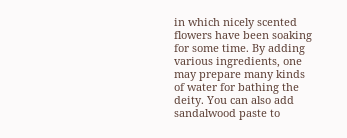in which nicely scented flowers have been soaking for some time. By adding various ingredients, one may prepare many kinds of water for bathing the deity. You can also add sandalwood paste to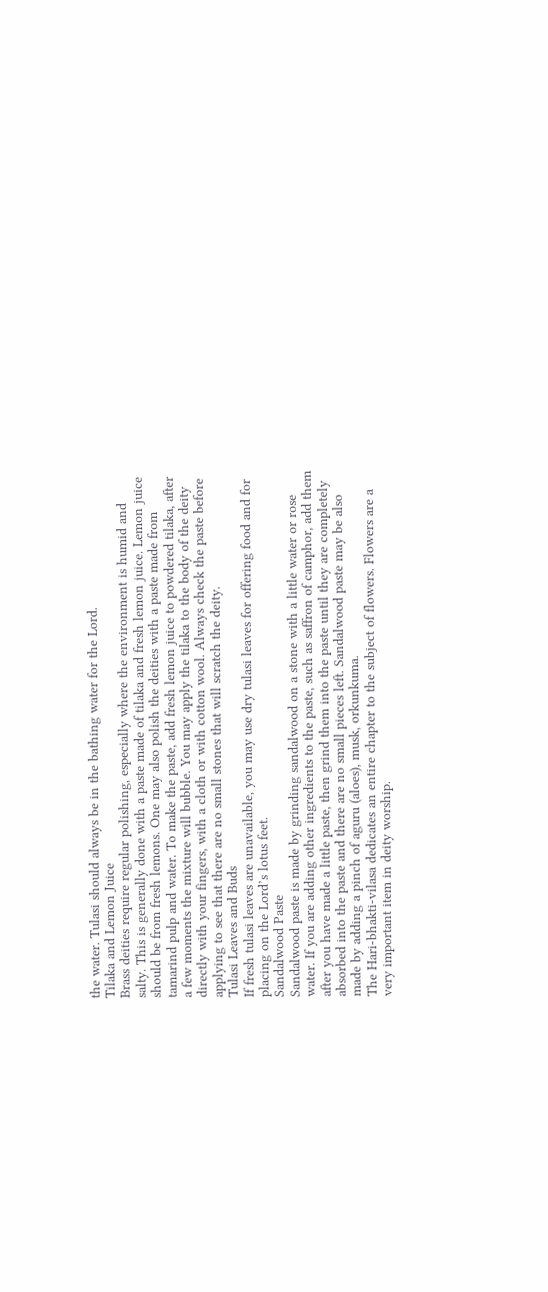the water. Tulasi should always be in the bathing water for the Lord.
Tilaka and Lemon Juice
Brass deities require regular polishing, especially where the environment is humid and salty. This is generally done with a paste made of tilaka and fresh lemon juice. Lemon juice should be from fresh lemons. One may also polish the deities with a paste made from tamarind pulp and water. To make the paste, add fresh lemon juice to powdered tilaka, after a few moments the mixture will bubble. You may apply the tilaka to the body of the deity directly with your fingers, with a cloth or with cotton wool. Always check the paste before applying to see that there are no small stones that will scratch the deity.
Tulasi Leaves and Buds
If fresh tulasi leaves are unavailable, you may use dry tulasi leaves for offering food and for placing on the Lord’s lotus feet.
Sandalwood Paste
Sandalwood paste is made by grinding sandalwood on a stone with a little water or rose water. If you are adding other ingredients to the paste, such as saffron of camphor, add them after you have made a little paste, then grind them into the paste until they are completely absorbed into the paste and there are no small pieces left. Sandalwood paste may be also made by adding a pinch of aguru (aloes), musk, orkunkuma.
The Hari-bhakti-vilasa dedicates an entire chapter to the subject of flowers. Flowers are a very important item in deity worship.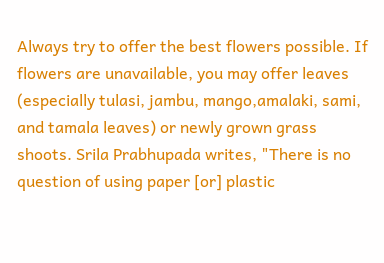Always try to offer the best flowers possible. If flowers are unavailable, you may offer leaves (especially tulasi, jambu, mango,amalaki, sami, and tamala leaves) or newly grown grass shoots. Srila Prabhupada writes, "There is no question of using paper [or] plastic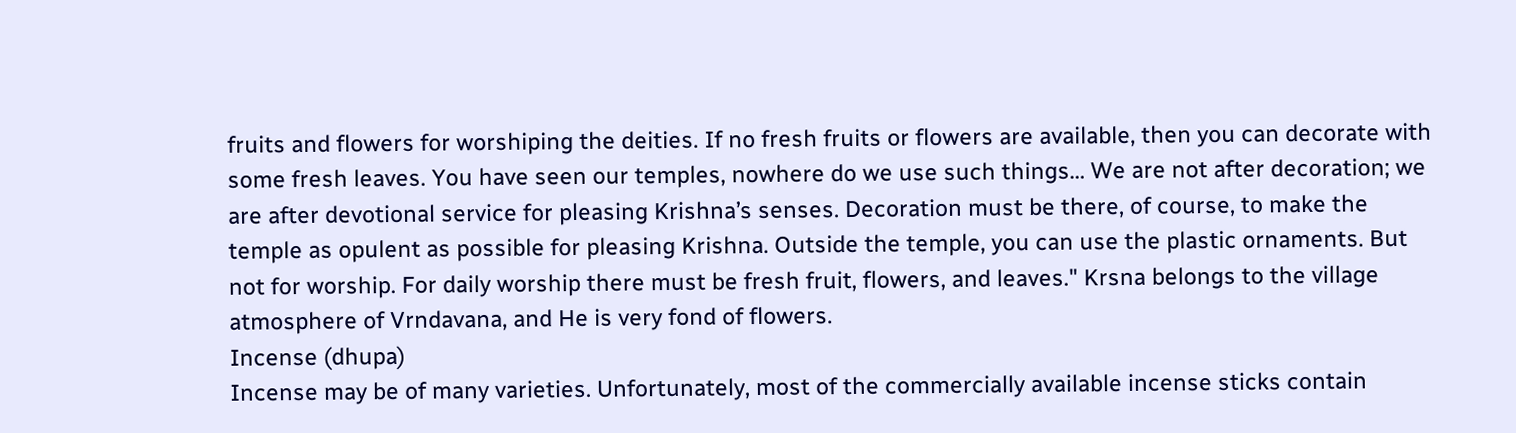fruits and flowers for worshiping the deities. If no fresh fruits or flowers are available, then you can decorate with some fresh leaves. You have seen our temples, nowhere do we use such things… We are not after decoration; we are after devotional service for pleasing Krishna’s senses. Decoration must be there, of course, to make the temple as opulent as possible for pleasing Krishna. Outside the temple, you can use the plastic ornaments. But not for worship. For daily worship there must be fresh fruit, flowers, and leaves." Krsna belongs to the village atmosphere of Vrndavana, and He is very fond of flowers.
Incense (dhupa)
Incense may be of many varieties. Unfortunately, most of the commercially available incense sticks contain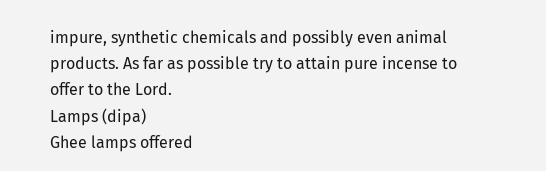impure, synthetic chemicals and possibly even animal products. As far as possible try to attain pure incense to offer to the Lord.
Lamps (dipa)
Ghee lamps offered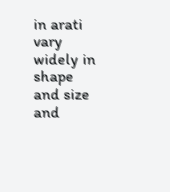in arati vary widely in shape and size and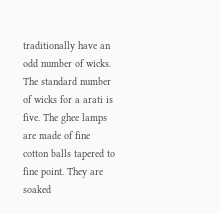traditionally have an odd number of wicks. The standard number of wicks for a arati is five. The ghee lamps are made of fine cotton balls tapered to fine point. They are soaked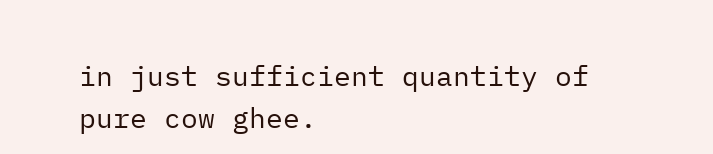in just sufficient quantity of pure cow ghee.